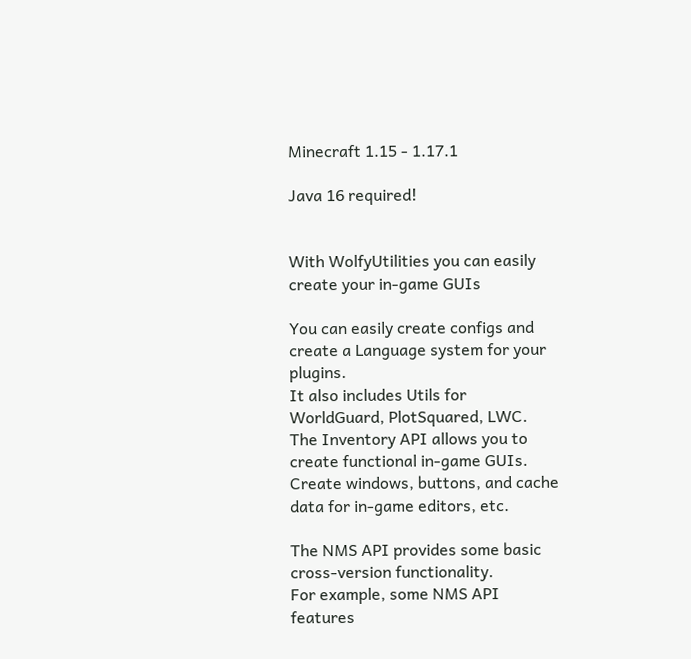Minecraft 1.15 - 1.17.1

Java 16 required!


With WolfyUtilities you can easily create your in-game GUIs

You can easily create configs and create a Language system for your plugins.
It also includes Utils for WorldGuard, PlotSquared, LWC.
The Inventory API allows you to create functional in-game GUIs.
Create windows, buttons, and cache data for in-game editors, etc.

The NMS API provides some basic cross-version functionality.
For example, some NMS API features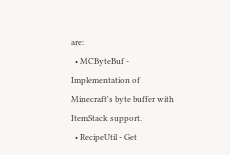are:
  • MCByteBuf - Implementation of Minecraft's byte buffer with ItemStack support.
  • RecipeUtil - Get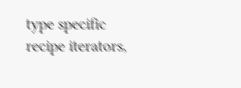type specific recipe iterators,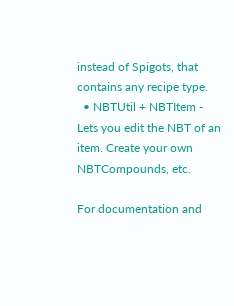instead of Spigots, that contains any recipe type.
  • NBTUtil + NBTItem - Lets you edit the NBT of an item. Create your own NBTCompounds, etc.

For documentation and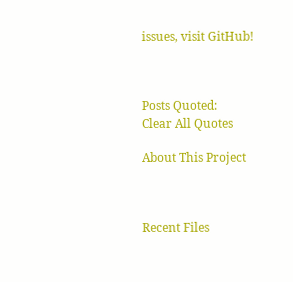issues, visit GitHub!



Posts Quoted:
Clear All Quotes

About This Project



Recent Files